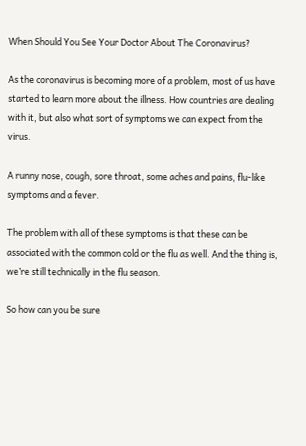When Should You See Your Doctor About The Coronavirus?

As the coronavirus is becoming more of a problem, most of us have started to learn more about the illness. How countries are dealing with it, but also what sort of symptoms we can expect from the virus.

A runny nose, cough, sore throat, some aches and pains, flu-like symptoms and a fever.

The problem with all of these symptoms is that these can be associated with the common cold or the flu as well. And the thing is, we’re still technically in the flu season.

So how can you be sure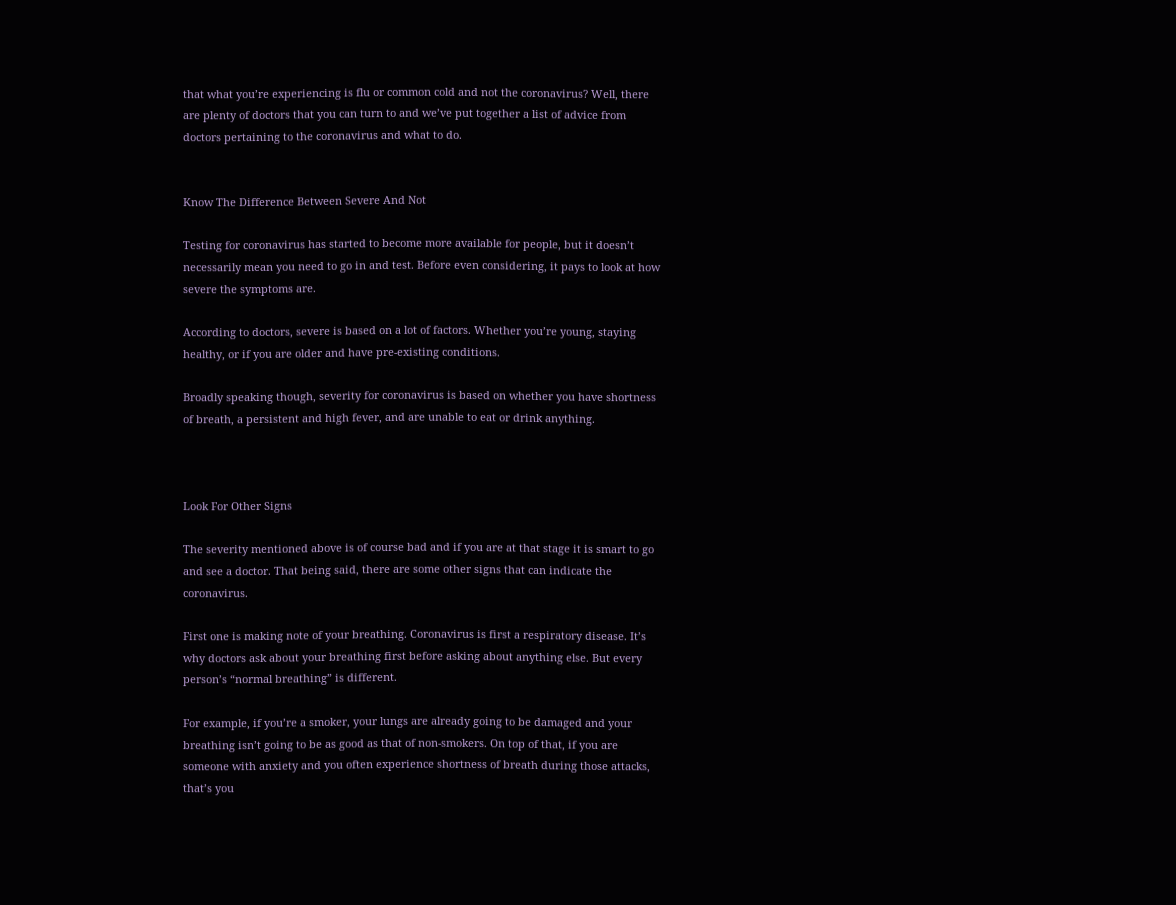that what you’re experiencing is flu or common cold and not the coronavirus? Well, there are plenty of doctors that you can turn to and we’ve put together a list of advice from doctors pertaining to the coronavirus and what to do.


Know The Difference Between Severe And Not

Testing for coronavirus has started to become more available for people, but it doesn’t necessarily mean you need to go in and test. Before even considering, it pays to look at how severe the symptoms are.

According to doctors, severe is based on a lot of factors. Whether you’re young, staying healthy, or if you are older and have pre-existing conditions.

Broadly speaking though, severity for coronavirus is based on whether you have shortness of breath, a persistent and high fever, and are unable to eat or drink anything.



Look For Other Signs

The severity mentioned above is of course bad and if you are at that stage it is smart to go and see a doctor. That being said, there are some other signs that can indicate the coronavirus.

First one is making note of your breathing. Coronavirus is first a respiratory disease. It’s why doctors ask about your breathing first before asking about anything else. But every person’s “normal breathing” is different.

For example, if you’re a smoker, your lungs are already going to be damaged and your breathing isn’t going to be as good as that of non-smokers. On top of that, if you are someone with anxiety and you often experience shortness of breath during those attacks, that’s you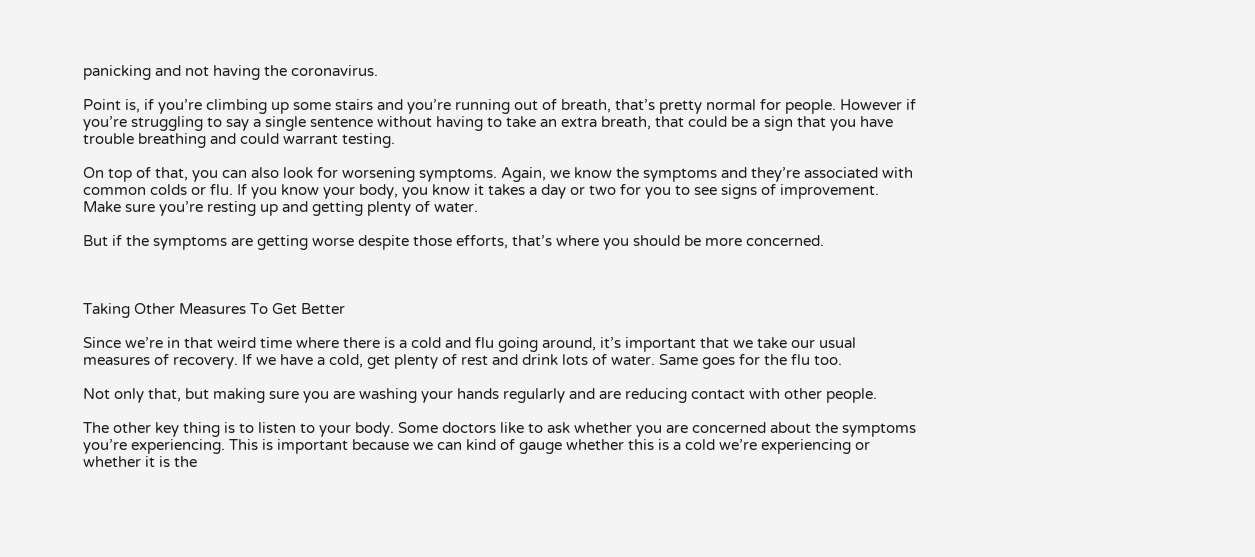panicking and not having the coronavirus.

Point is, if you’re climbing up some stairs and you’re running out of breath, that’s pretty normal for people. However if you’re struggling to say a single sentence without having to take an extra breath, that could be a sign that you have trouble breathing and could warrant testing.

On top of that, you can also look for worsening symptoms. Again, we know the symptoms and they’re associated with common colds or flu. If you know your body, you know it takes a day or two for you to see signs of improvement. Make sure you’re resting up and getting plenty of water.

But if the symptoms are getting worse despite those efforts, that’s where you should be more concerned.



Taking Other Measures To Get Better

Since we’re in that weird time where there is a cold and flu going around, it’s important that we take our usual measures of recovery. If we have a cold, get plenty of rest and drink lots of water. Same goes for the flu too.

Not only that, but making sure you are washing your hands regularly and are reducing contact with other people.

The other key thing is to listen to your body. Some doctors like to ask whether you are concerned about the symptoms you’re experiencing. This is important because we can kind of gauge whether this is a cold we’re experiencing or whether it is the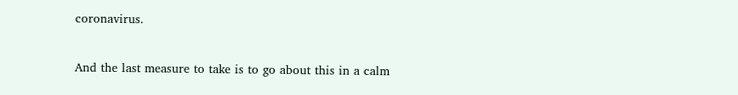coronavirus.

And the last measure to take is to go about this in a calm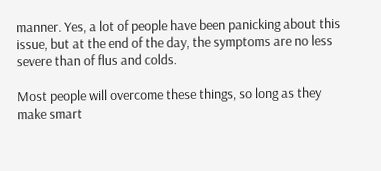manner. Yes, a lot of people have been panicking about this issue, but at the end of the day, the symptoms are no less severe than of flus and colds.

Most people will overcome these things, so long as they make smart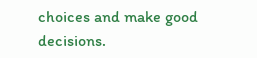choices and make good decisions.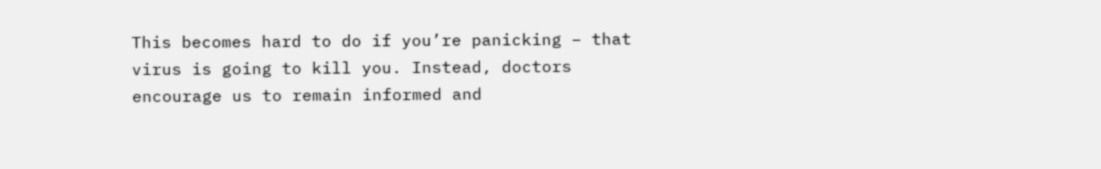This becomes hard to do if you’re panicking – that virus is going to kill you. Instead, doctors encourage us to remain informed and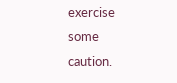exercise some caution.